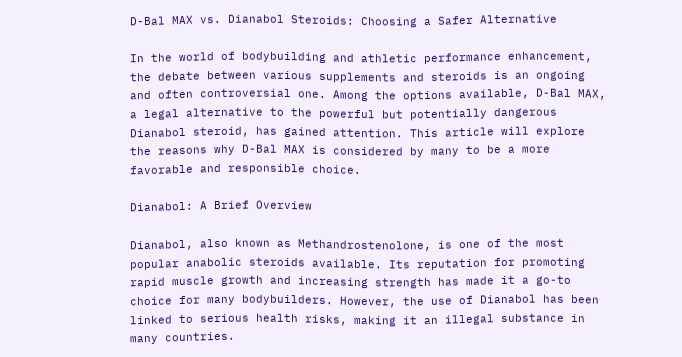D-Bal MAX vs. Dianabol Steroids: Choosing a Safer Alternative

In the world of bodybuilding and athletic performance enhancement, the debate between various supplements and steroids is an ongoing and often controversial one. Among the options available, D-Bal MAX, a legal alternative to the powerful but potentially dangerous Dianabol steroid, has gained attention. This article will explore the reasons why D-Bal MAX is considered by many to be a more favorable and responsible choice.

Dianabol: A Brief Overview

Dianabol, also known as Methandrostenolone, is one of the most popular anabolic steroids available. Its reputation for promoting rapid muscle growth and increasing strength has made it a go-to choice for many bodybuilders. However, the use of Dianabol has been linked to serious health risks, making it an illegal substance in many countries.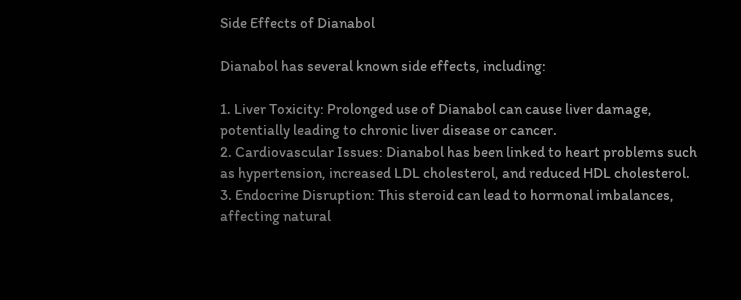Side Effects of Dianabol

Dianabol has several known side effects, including:

1. Liver Toxicity: Prolonged use of Dianabol can cause liver damage, potentially leading to chronic liver disease or cancer.
2. Cardiovascular Issues: Dianabol has been linked to heart problems such as hypertension, increased LDL cholesterol, and reduced HDL cholesterol.
3. Endocrine Disruption: This steroid can lead to hormonal imbalances, affecting natural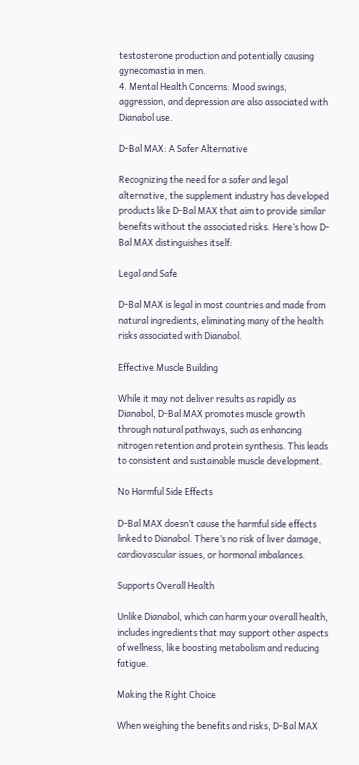testosterone production and potentially causing gynecomastia in men.
4. Mental Health Concerns: Mood swings, aggression, and depression are also associated with Dianabol use.

D-Bal MAX: A Safer Alternative

Recognizing the need for a safer and legal alternative, the supplement industry has developed products like D-Bal MAX that aim to provide similar benefits without the associated risks. Here’s how D-Bal MAX distinguishes itself:

Legal and Safe

D-Bal MAX is legal in most countries and made from natural ingredients, eliminating many of the health risks associated with Dianabol.

Effective Muscle Building

While it may not deliver results as rapidly as Dianabol, D-Bal MAX promotes muscle growth through natural pathways, such as enhancing nitrogen retention and protein synthesis. This leads to consistent and sustainable muscle development.

No Harmful Side Effects

D-Bal MAX doesn’t cause the harmful side effects linked to Dianabol. There’s no risk of liver damage, cardiovascular issues, or hormonal imbalances.

Supports Overall Health

Unlike Dianabol, which can harm your overall health, includes ingredients that may support other aspects of wellness, like boosting metabolism and reducing fatigue.

Making the Right Choice

When weighing the benefits and risks, D-Bal MAX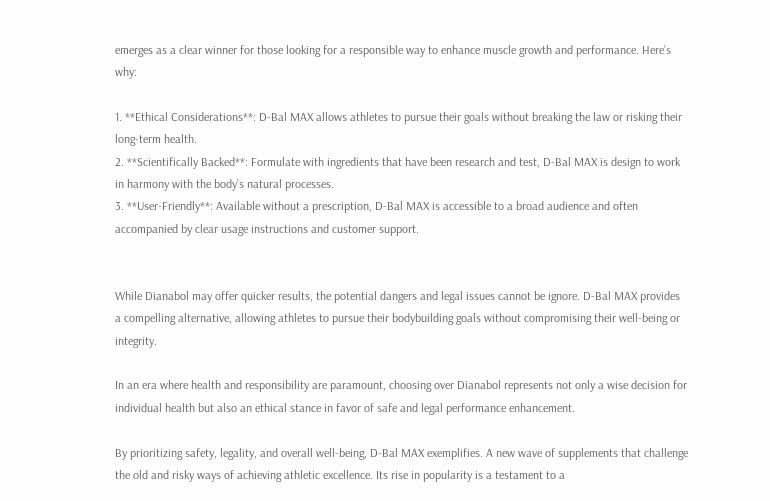emerges as a clear winner for those looking for a responsible way to enhance muscle growth and performance. Here’s why:

1. **Ethical Considerations**: D-Bal MAX allows athletes to pursue their goals without breaking the law or risking their long-term health.
2. **Scientifically Backed**: Formulate with ingredients that have been research and test, D-Bal MAX is design to work in harmony with the body’s natural processes.
3. **User-Friendly**: Available without a prescription, D-Bal MAX is accessible to a broad audience and often accompanied by clear usage instructions and customer support.


While Dianabol may offer quicker results, the potential dangers and legal issues cannot be ignore. D-Bal MAX provides a compelling alternative, allowing athletes to pursue their bodybuilding goals without compromising their well-being or integrity.

In an era where health and responsibility are paramount, choosing over Dianabol represents not only a wise decision for individual health but also an ethical stance in favor of safe and legal performance enhancement.

By prioritizing safety, legality, and overall well-being, D-Bal MAX exemplifies. A new wave of supplements that challenge the old and risky ways of achieving athletic excellence. Its rise in popularity is a testament to a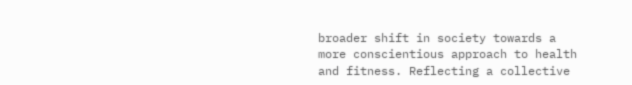broader shift in society towards a more conscientious approach to health and fitness. Reflecting a collective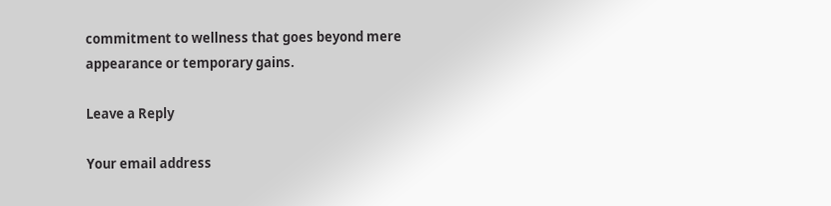commitment to wellness that goes beyond mere appearance or temporary gains.

Leave a Reply

Your email address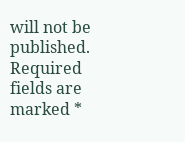will not be published. Required fields are marked *